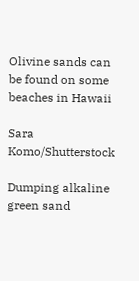Olivine sands can be found on some beaches in Hawaii

Sara Komo/Shutterstock

Dumping alkaline green sand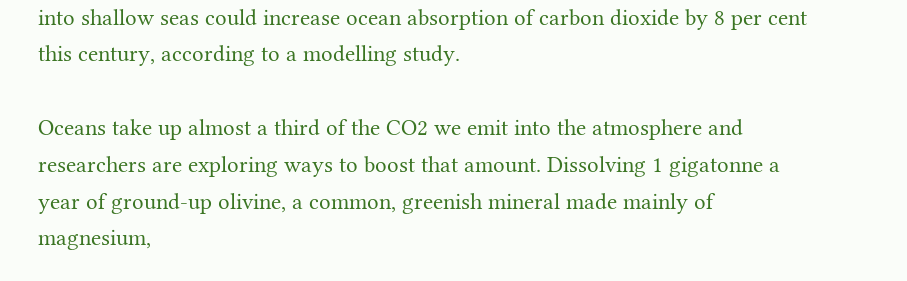into shallow seas could increase ocean absorption of carbon dioxide by 8 per cent this century, according to a modelling study.

Oceans take up almost a third of the CO2 we emit into the atmosphere and researchers are exploring ways to boost that amount. Dissolving 1 gigatonne a year of ground-up olivine, a common, greenish mineral made mainly of magnesium,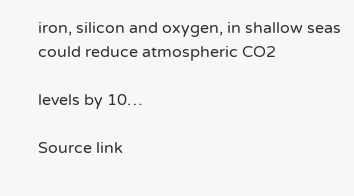iron, silicon and oxygen, in shallow seas could reduce atmospheric CO2

levels by 10…

Source link